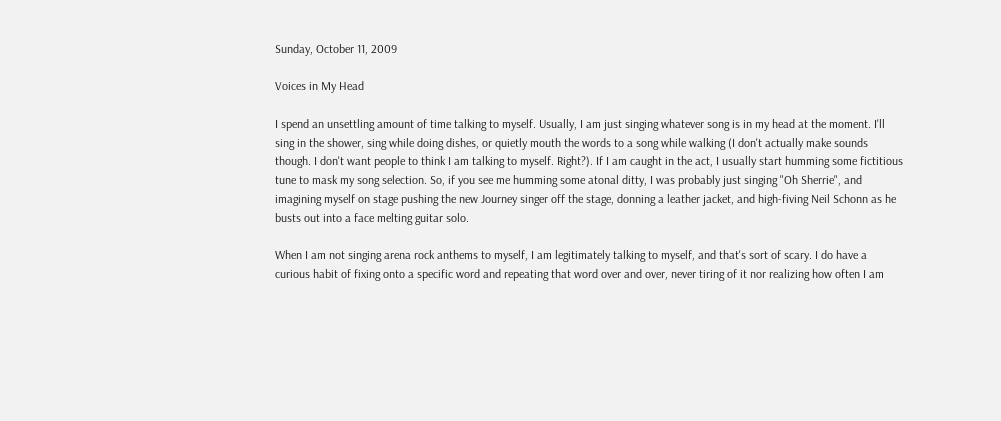Sunday, October 11, 2009

Voices in My Head

I spend an unsettling amount of time talking to myself. Usually, I am just singing whatever song is in my head at the moment. I'll sing in the shower, sing while doing dishes, or quietly mouth the words to a song while walking (I don't actually make sounds though. I don't want people to think I am talking to myself. Right?). If I am caught in the act, I usually start humming some fictitious tune to mask my song selection. So, if you see me humming some atonal ditty, I was probably just singing "Oh Sherrie", and imagining myself on stage pushing the new Journey singer off the stage, donning a leather jacket, and high-fiving Neil Schonn as he busts out into a face melting guitar solo.

When I am not singing arena rock anthems to myself, I am legitimately talking to myself, and that's sort of scary. I do have a curious habit of fixing onto a specific word and repeating that word over and over, never tiring of it nor realizing how often I am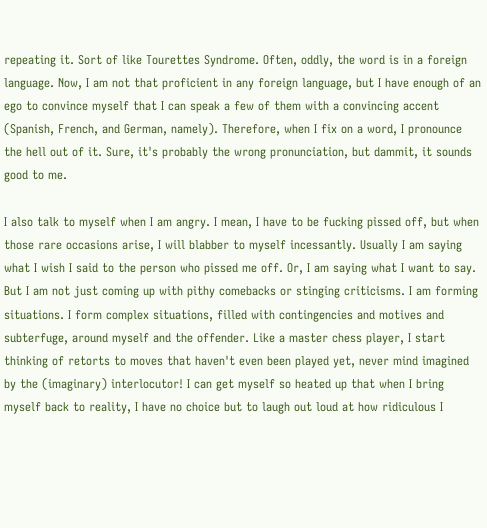repeating it. Sort of like Tourettes Syndrome. Often, oddly, the word is in a foreign language. Now, I am not that proficient in any foreign language, but I have enough of an ego to convince myself that I can speak a few of them with a convincing accent (Spanish, French, and German, namely). Therefore, when I fix on a word, I pronounce the hell out of it. Sure, it's probably the wrong pronunciation, but dammit, it sounds good to me.

I also talk to myself when I am angry. I mean, I have to be fucking pissed off, but when those rare occasions arise, I will blabber to myself incessantly. Usually I am saying what I wish I said to the person who pissed me off. Or, I am saying what I want to say. But I am not just coming up with pithy comebacks or stinging criticisms. I am forming situations. I form complex situations, filled with contingencies and motives and subterfuge, around myself and the offender. Like a master chess player, I start thinking of retorts to moves that haven't even been played yet, never mind imagined by the (imaginary) interlocutor! I can get myself so heated up that when I bring myself back to reality, I have no choice but to laugh out loud at how ridiculous I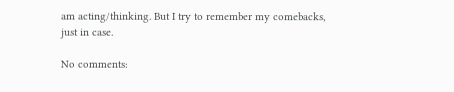am acting/thinking. But I try to remember my comebacks, just in case.

No comments: